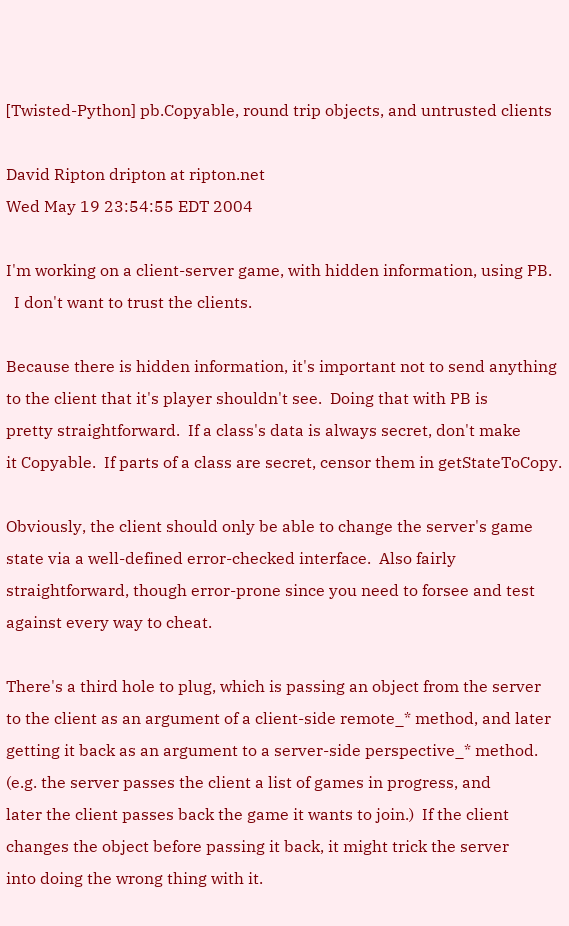[Twisted-Python] pb.Copyable, round trip objects, and untrusted clients

David Ripton dripton at ripton.net
Wed May 19 23:54:55 EDT 2004

I'm working on a client-server game, with hidden information, using PB.
  I don't want to trust the clients.

Because there is hidden information, it's important not to send anything
to the client that it's player shouldn't see.  Doing that with PB is
pretty straightforward.  If a class's data is always secret, don't make
it Copyable.  If parts of a class are secret, censor them in getStateToCopy.

Obviously, the client should only be able to change the server's game
state via a well-defined error-checked interface.  Also fairly
straightforward, though error-prone since you need to forsee and test
against every way to cheat.

There's a third hole to plug, which is passing an object from the server
to the client as an argument of a client-side remote_* method, and later
getting it back as an argument to a server-side perspective_* method.
(e.g. the server passes the client a list of games in progress, and
later the client passes back the game it wants to join.)  If the client
changes the object before passing it back, it might trick the server
into doing the wrong thing with it.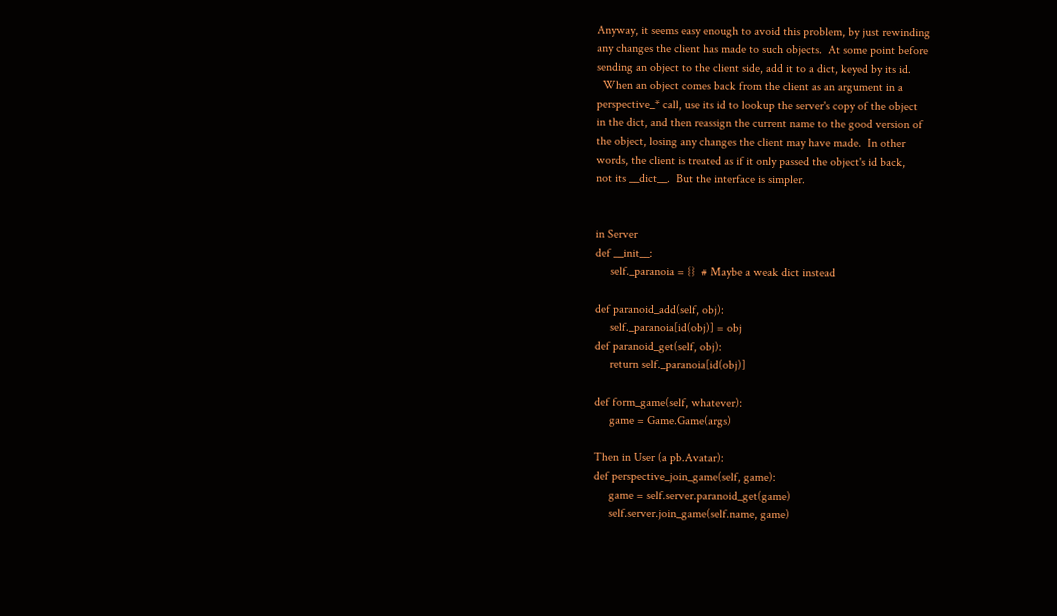Anyway, it seems easy enough to avoid this problem, by just rewinding
any changes the client has made to such objects.  At some point before
sending an object to the client side, add it to a dict, keyed by its id.
  When an object comes back from the client as an argument in a
perspective_* call, use its id to lookup the server's copy of the object
in the dict, and then reassign the current name to the good version of
the object, losing any changes the client may have made.  In other
words, the client is treated as if it only passed the object's id back,
not its __dict__.  But the interface is simpler.


in Server
def __init__:
     self._paranoia = {}  # Maybe a weak dict instead

def paranoid_add(self, obj):
     self._paranoia[id(obj)] = obj
def paranoid_get(self, obj):
     return self._paranoia[id(obj)]

def form_game(self, whatever):
     game = Game.Game(args)

Then in User (a pb.Avatar):
def perspective_join_game(self, game):
     game = self.server.paranoid_get(game)
     self.server.join_game(self.name, game)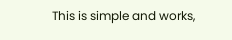This is simple and works,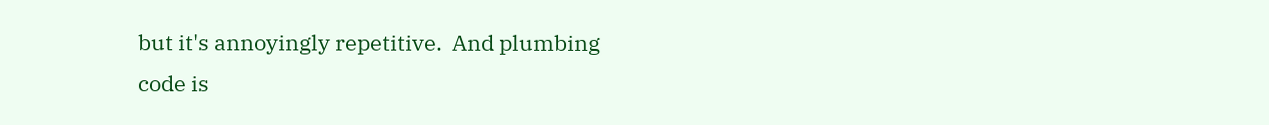but it's annoyingly repetitive.  And plumbing
code is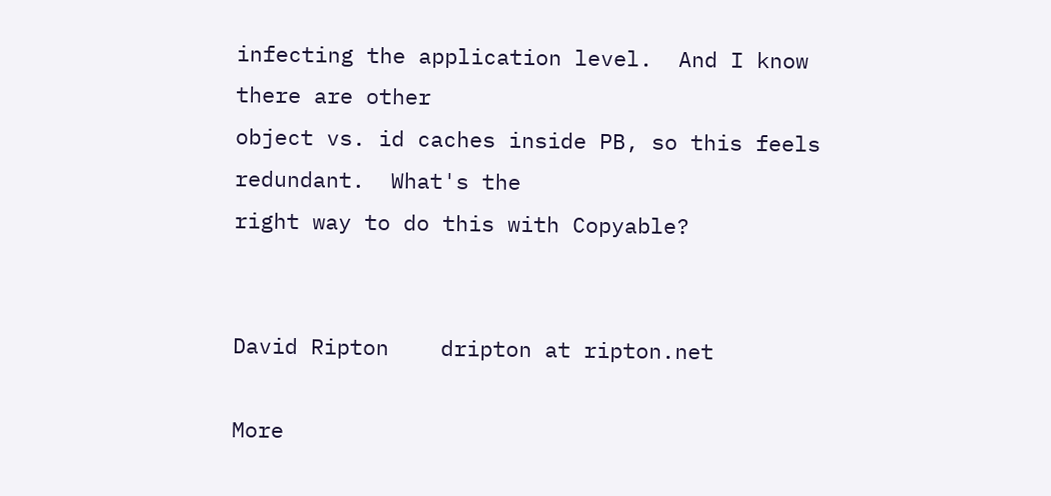infecting the application level.  And I know there are other
object vs. id caches inside PB, so this feels redundant.  What's the
right way to do this with Copyable?


David Ripton    dripton at ripton.net

More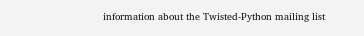information about the Twisted-Python mailing list